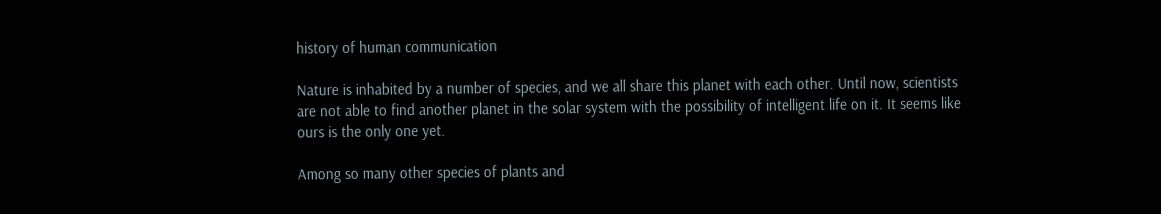history of human communication

Nature is inhabited by a number of species, and we all share this planet with each other. Until now, scientists are not able to find another planet in the solar system with the possibility of intelligent life on it. It seems like ours is the only one yet.

Among so many other species of plants and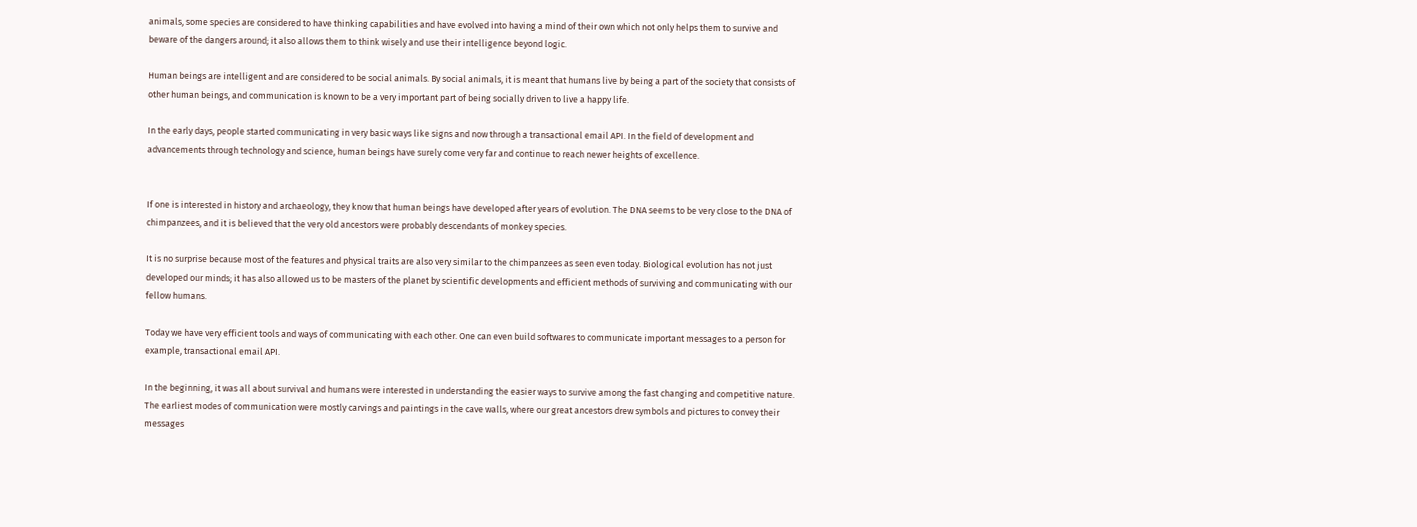animals, some species are considered to have thinking capabilities and have evolved into having a mind of their own which not only helps them to survive and beware of the dangers around; it also allows them to think wisely and use their intelligence beyond logic.

Human beings are intelligent and are considered to be social animals. By social animals, it is meant that humans live by being a part of the society that consists of other human beings, and communication is known to be a very important part of being socially driven to live a happy life.

In the early days, people started communicating in very basic ways like signs and now through a transactional email API. In the field of development and advancements through technology and science, human beings have surely come very far and continue to reach newer heights of excellence.


If one is interested in history and archaeology, they know that human beings have developed after years of evolution. The DNA seems to be very close to the DNA of chimpanzees, and it is believed that the very old ancestors were probably descendants of monkey species.

It is no surprise because most of the features and physical traits are also very similar to the chimpanzees as seen even today. Biological evolution has not just developed our minds; it has also allowed us to be masters of the planet by scientific developments and efficient methods of surviving and communicating with our fellow humans.

Today we have very efficient tools and ways of communicating with each other. One can even build softwares to communicate important messages to a person for example, transactional email API.

In the beginning, it was all about survival and humans were interested in understanding the easier ways to survive among the fast changing and competitive nature. The earliest modes of communication were mostly carvings and paintings in the cave walls, where our great ancestors drew symbols and pictures to convey their messages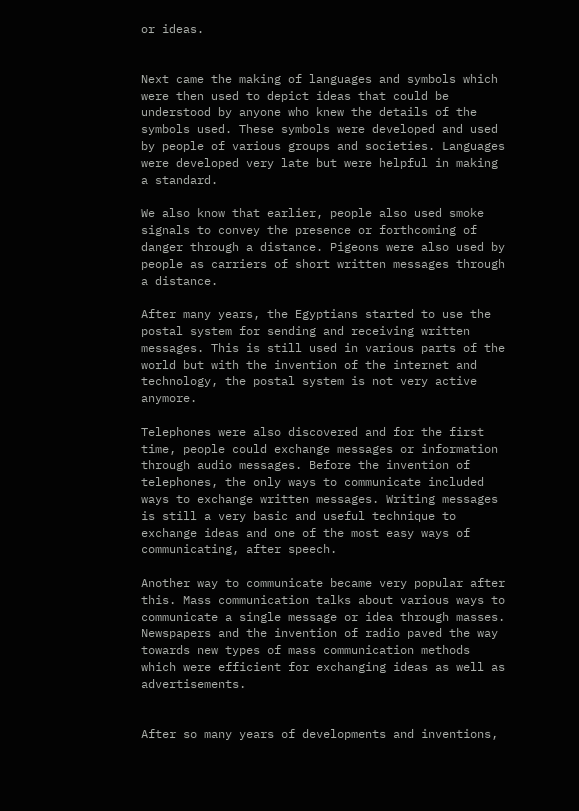or ideas.


Next came the making of languages and symbols which were then used to depict ideas that could be understood by anyone who knew the details of the symbols used. These symbols were developed and used by people of various groups and societies. Languages were developed very late but were helpful in making a standard.

We also know that earlier, people also used smoke signals to convey the presence or forthcoming of danger through a distance. Pigeons were also used by people as carriers of short written messages through a distance.

After many years, the Egyptians started to use the postal system for sending and receiving written messages. This is still used in various parts of the world but with the invention of the internet and technology, the postal system is not very active anymore.

Telephones were also discovered and for the first time, people could exchange messages or information through audio messages. Before the invention of telephones, the only ways to communicate included ways to exchange written messages. Writing messages is still a very basic and useful technique to exchange ideas and one of the most easy ways of communicating, after speech.

Another way to communicate became very popular after this. Mass communication talks about various ways to communicate a single message or idea through masses. Newspapers and the invention of radio paved the way towards new types of mass communication methods which were efficient for exchanging ideas as well as advertisements.


After so many years of developments and inventions,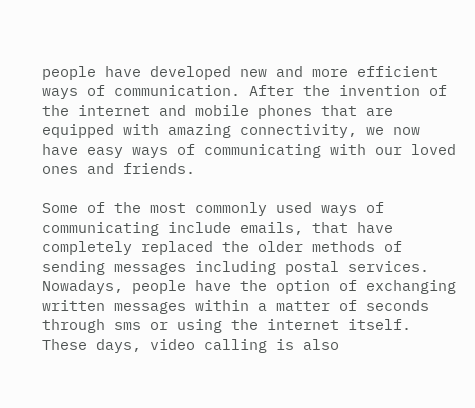people have developed new and more efficient ways of communication. After the invention of the internet and mobile phones that are equipped with amazing connectivity, we now have easy ways of communicating with our loved ones and friends.

Some of the most commonly used ways of communicating include emails, that have completely replaced the older methods of sending messages including postal services. Nowadays, people have the option of exchanging written messages within a matter of seconds through sms or using the internet itself. These days, video calling is also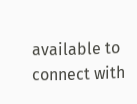available to connect with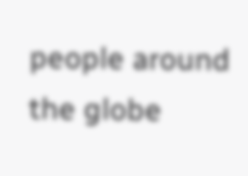people around the globe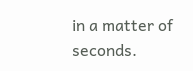in a matter of seconds.